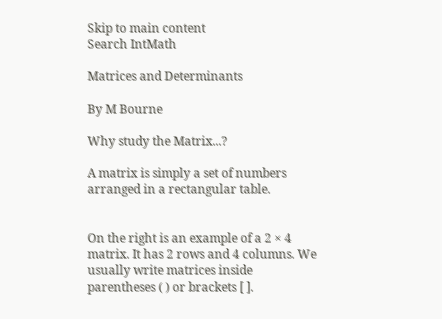Skip to main content
Search IntMath

Matrices and Determinants

By M Bourne

Why study the Matrix...?

A matrix is simply a set of numbers arranged in a rectangular table.


On the right is an example of a 2 × 4 matrix. It has 2 rows and 4 columns. We usually write matrices inside parentheses ( ) or brackets [ ].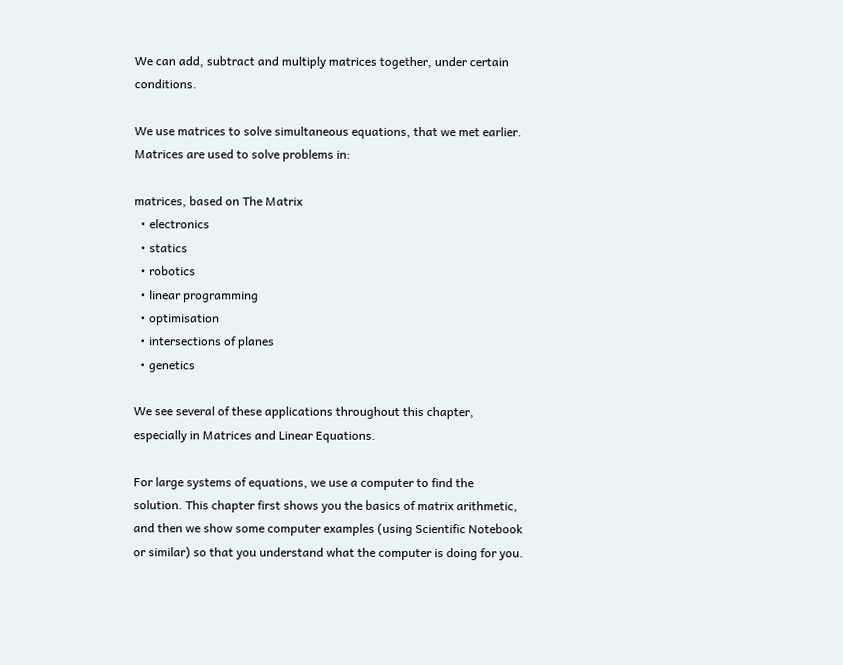We can add, subtract and multiply matrices together, under certain conditions.

We use matrices to solve simultaneous equations, that we met earlier. Matrices are used to solve problems in:

matrices, based on The Matrix
  • electronics
  • statics
  • robotics
  • linear programming
  • optimisation
  • intersections of planes
  • genetics

We see several of these applications throughout this chapter, especially in Matrices and Linear Equations.

For large systems of equations, we use a computer to find the solution. This chapter first shows you the basics of matrix arithmetic, and then we show some computer examples (using Scientific Notebook or similar) so that you understand what the computer is doing for you.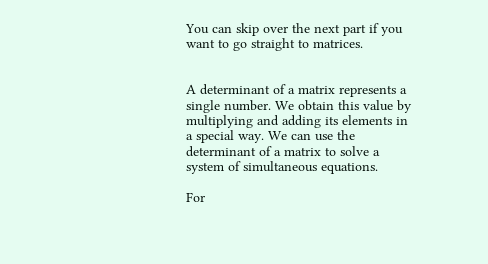You can skip over the next part if you want to go straight to matrices.


A determinant of a matrix represents a single number. We obtain this value by multiplying and adding its elements in a special way. We can use the determinant of a matrix to solve a system of simultaneous equations.

For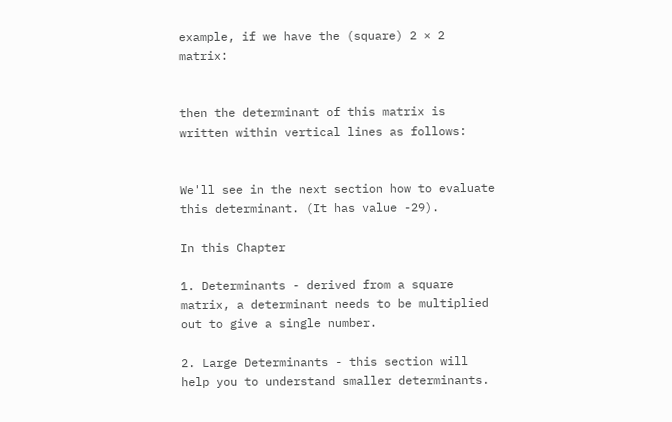example, if we have the (square) 2 × 2 matrix:


then the determinant of this matrix is written within vertical lines as follows:


We'll see in the next section how to evaluate this determinant. (It has value -29).

In this Chapter

1. Determinants - derived from a square matrix, a determinant needs to be multiplied out to give a single number.

2. Large Determinants - this section will help you to understand smaller determinants.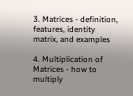3. Matrices - definition, features, identity matrix, and examples

4. Multiplication of Matrices - how to multiply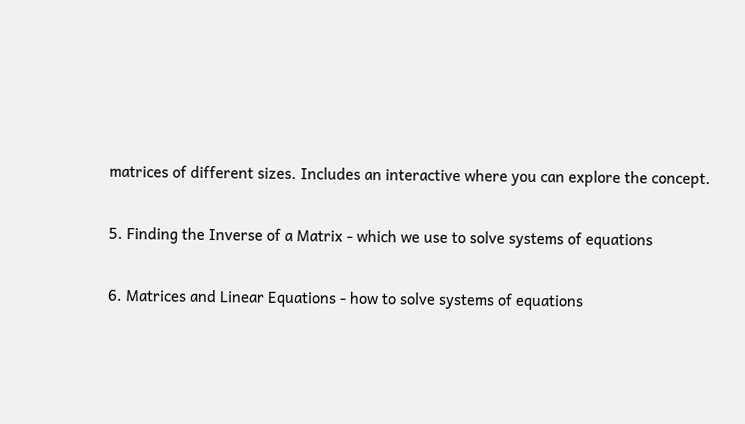matrices of different sizes. Includes an interactive where you can explore the concept.

5. Finding the Inverse of a Matrix - which we use to solve systems of equations

6. Matrices and Linear Equations - how to solve systems of equations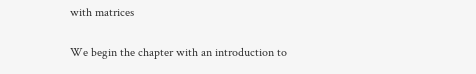with matrices

We begin the chapter with an introduction to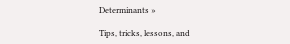Determinants »

Tips, tricks, lessons, and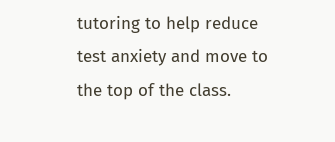tutoring to help reduce test anxiety and move to the top of the class.